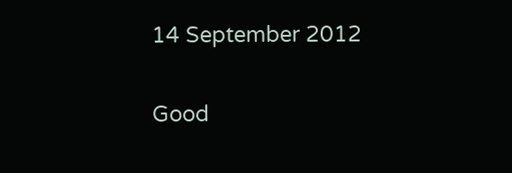14 September 2012

Good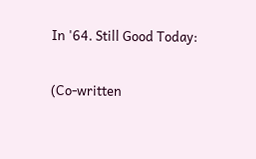In '64. Still Good Today:

(Co-written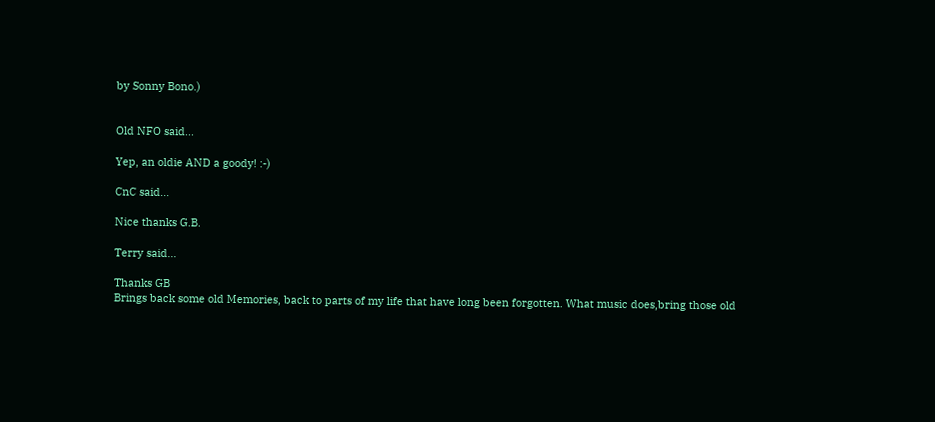by Sonny Bono.)


Old NFO said...

Yep, an oldie AND a goody! :-)

CnC said...

Nice thanks G.B.

Terry said...

Thanks GB
Brings back some old Memories, back to parts of my life that have long been forgotten. What music does,bring those old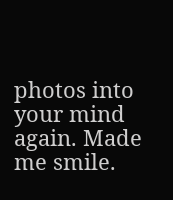photos into your mind again. Made me smile.